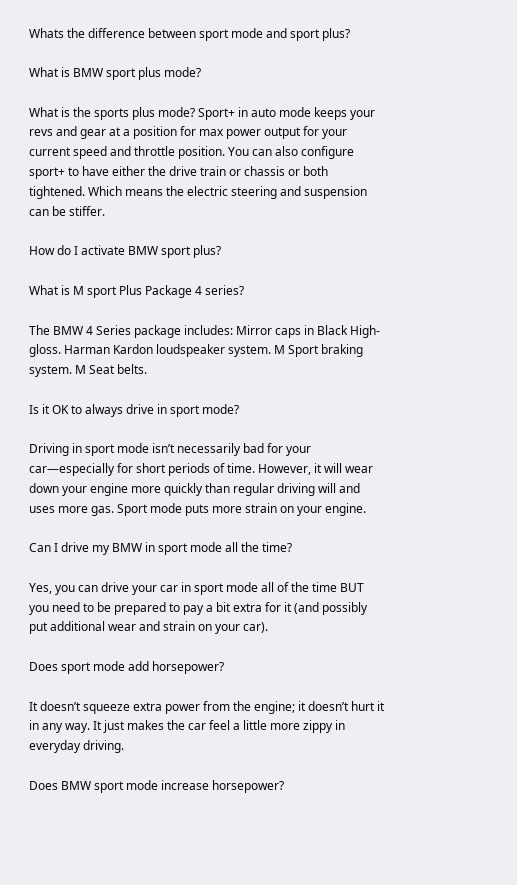Whats the difference between sport mode and sport plus?

What is BMW sport plus mode?

What is the sports plus mode? Sport+ in auto mode keeps your revs and gear at a position for max power output for your current speed and throttle position. You can also configure sport+ to have either the drive train or chassis or both tightened. Which means the electric steering and suspension can be stiffer.

How do I activate BMW sport plus?

What is M sport Plus Package 4 series?

The BMW 4 Series package includes: Mirror caps in Black High-gloss. Harman Kardon loudspeaker system. M Sport braking system. M Seat belts.

Is it OK to always drive in sport mode?

Driving in sport mode isn’t necessarily bad for your car—especially for short periods of time. However, it will wear down your engine more quickly than regular driving will and uses more gas. Sport mode puts more strain on your engine.

Can I drive my BMW in sport mode all the time?

Yes, you can drive your car in sport mode all of the time BUT you need to be prepared to pay a bit extra for it (and possibly put additional wear and strain on your car).

Does sport mode add horsepower?

It doesn’t squeeze extra power from the engine; it doesn’t hurt it in any way. It just makes the car feel a little more zippy in everyday driving.

Does BMW sport mode increase horsepower?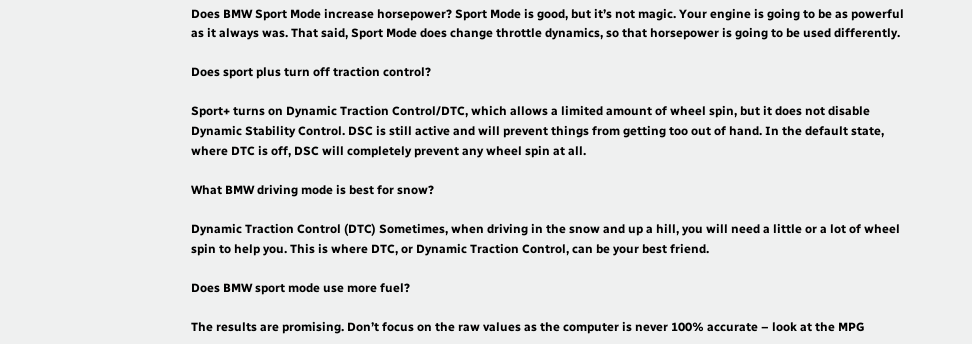Does BMW Sport Mode increase horsepower? Sport Mode is good, but it’s not magic. Your engine is going to be as powerful as it always was. That said, Sport Mode does change throttle dynamics, so that horsepower is going to be used differently.

Does sport plus turn off traction control?

Sport+ turns on Dynamic Traction Control/DTC, which allows a limited amount of wheel spin, but it does not disable Dynamic Stability Control. DSC is still active and will prevent things from getting too out of hand. In the default state, where DTC is off, DSC will completely prevent any wheel spin at all.

What BMW driving mode is best for snow?

Dynamic Traction Control (DTC) Sometimes, when driving in the snow and up a hill, you will need a little or a lot of wheel spin to help you. This is where DTC, or Dynamic Traction Control, can be your best friend.

Does BMW sport mode use more fuel?

The results are promising. Don’t focus on the raw values as the computer is never 100% accurate – look at the MPG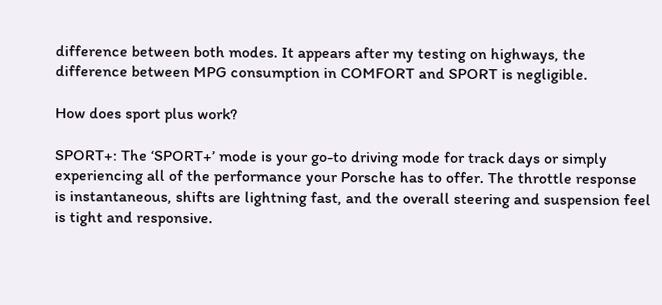difference between both modes. It appears after my testing on highways, the difference between MPG consumption in COMFORT and SPORT is negligible.

How does sport plus work?

SPORT+: The ‘SPORT+’ mode is your go-to driving mode for track days or simply experiencing all of the performance your Porsche has to offer. The throttle response is instantaneous, shifts are lightning fast, and the overall steering and suspension feel is tight and responsive.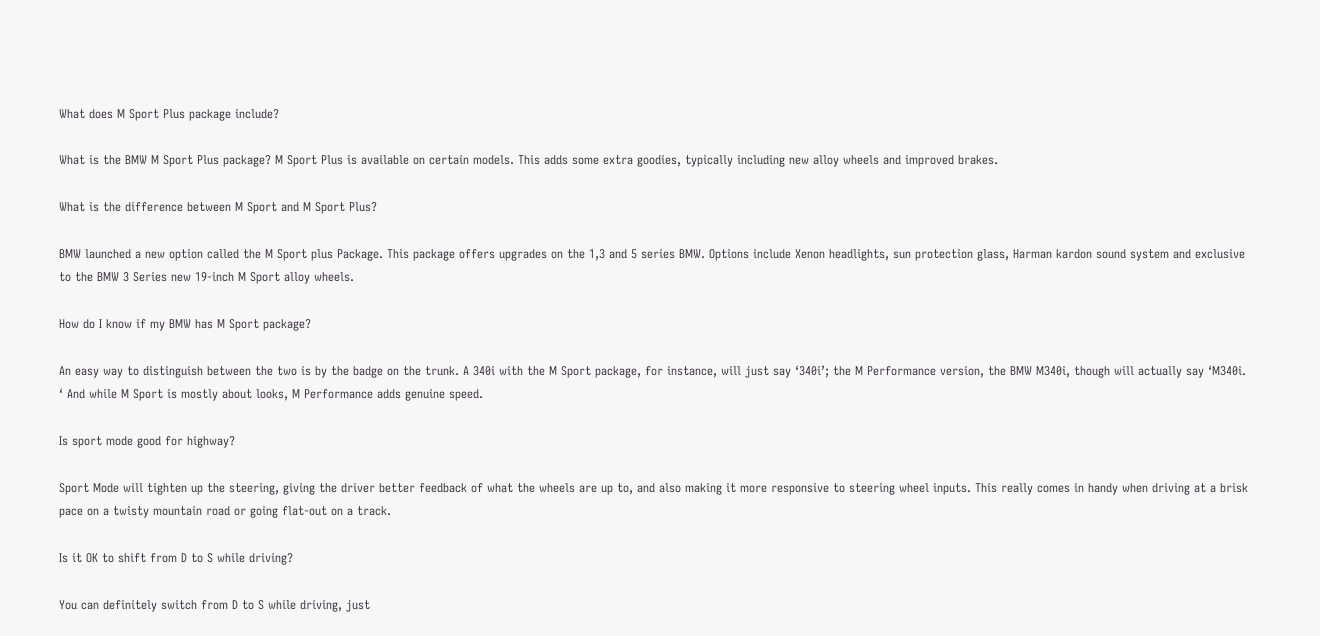What does M Sport Plus package include?

What is the BMW M Sport Plus package? M Sport Plus is available on certain models. This adds some extra goodies, typically including new alloy wheels and improved brakes.

What is the difference between M Sport and M Sport Plus?

BMW launched a new option called the M Sport plus Package. This package offers upgrades on the 1,3 and 5 series BMW. Options include Xenon headlights, sun protection glass, Harman kardon sound system and exclusive to the BMW 3 Series new 19-inch M Sport alloy wheels.

How do I know if my BMW has M Sport package?

An easy way to distinguish between the two is by the badge on the trunk. A 340i with the M Sport package, for instance, will just say ‘340i’; the M Performance version, the BMW M340i, though will actually say ‘M340i. ‘ And while M Sport is mostly about looks, M Performance adds genuine speed.

Is sport mode good for highway?

Sport Mode will tighten up the steering, giving the driver better feedback of what the wheels are up to, and also making it more responsive to steering wheel inputs. This really comes in handy when driving at a brisk pace on a twisty mountain road or going flat-out on a track.

Is it OK to shift from D to S while driving?

You can definitely switch from D to S while driving, just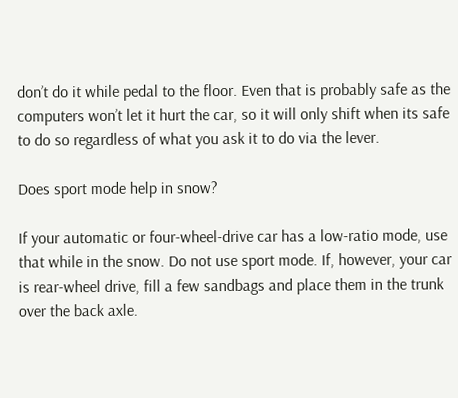don’t do it while pedal to the floor. Even that is probably safe as the computers won’t let it hurt the car, so it will only shift when its safe to do so regardless of what you ask it to do via the lever.

Does sport mode help in snow?

If your automatic or four-wheel-drive car has a low-ratio mode, use that while in the snow. Do not use sport mode. If, however, your car is rear-wheel drive, fill a few sandbags and place them in the trunk over the back axle.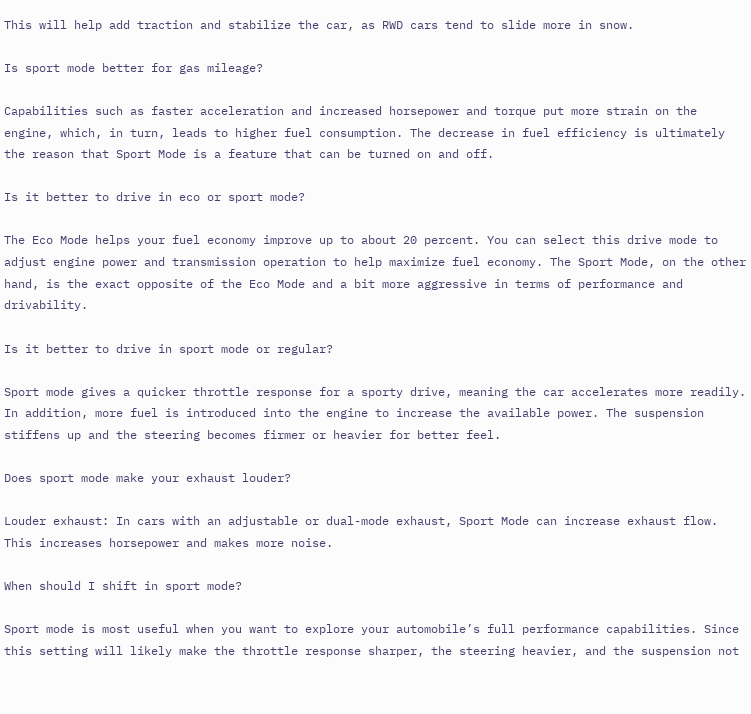This will help add traction and stabilize the car, as RWD cars tend to slide more in snow.

Is sport mode better for gas mileage?

Capabilities such as faster acceleration and increased horsepower and torque put more strain on the engine, which, in turn, leads to higher fuel consumption. The decrease in fuel efficiency is ultimately the reason that Sport Mode is a feature that can be turned on and off.

Is it better to drive in eco or sport mode?

The Eco Mode helps your fuel economy improve up to about 20 percent. You can select this drive mode to adjust engine power and transmission operation to help maximize fuel economy. The Sport Mode, on the other hand, is the exact opposite of the Eco Mode and a bit more aggressive in terms of performance and drivability.

Is it better to drive in sport mode or regular?

Sport mode gives a quicker throttle response for a sporty drive, meaning the car accelerates more readily. In addition, more fuel is introduced into the engine to increase the available power. The suspension stiffens up and the steering becomes firmer or heavier for better feel.

Does sport mode make your exhaust louder?

Louder exhaust: In cars with an adjustable or dual-mode exhaust, Sport Mode can increase exhaust flow. This increases horsepower and makes more noise.

When should I shift in sport mode?

Sport mode is most useful when you want to explore your automobile’s full performance capabilities. Since this setting will likely make the throttle response sharper, the steering heavier, and the suspension not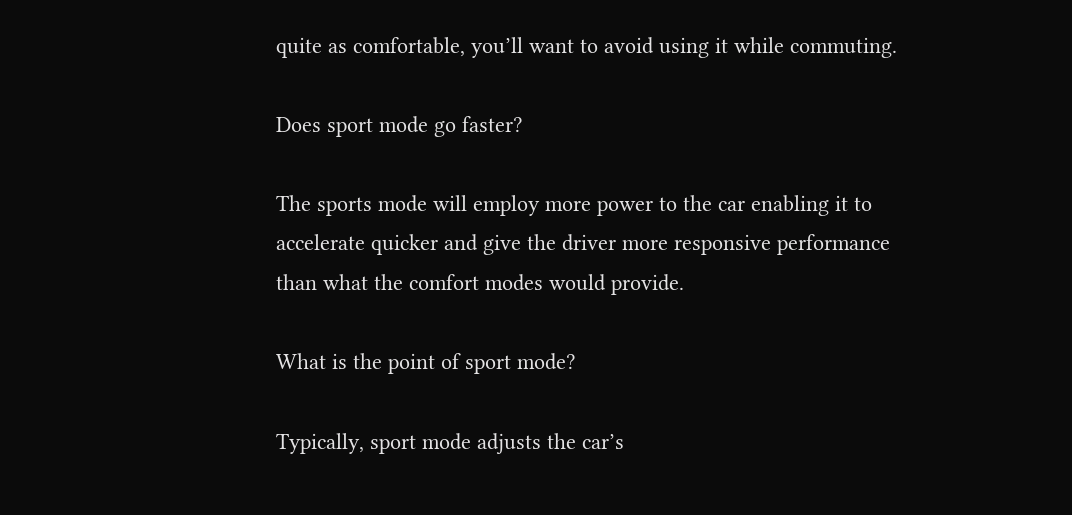quite as comfortable, you’ll want to avoid using it while commuting.

Does sport mode go faster?

The sports mode will employ more power to the car enabling it to accelerate quicker and give the driver more responsive performance than what the comfort modes would provide.

What is the point of sport mode?

Typically, sport mode adjusts the car’s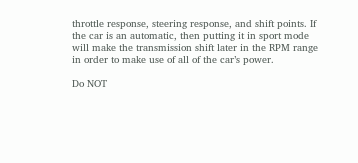throttle response, steering response, and shift points. If the car is an automatic, then putting it in sport mode will make the transmission shift later in the RPM range in order to make use of all of the car’s power.

Do NOT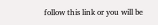follow this link or you will be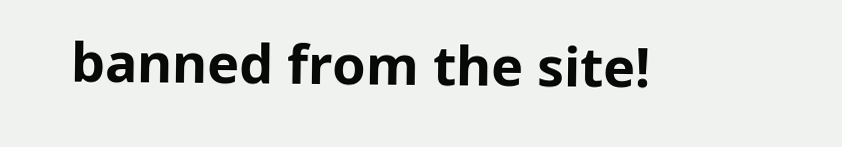banned from the site!